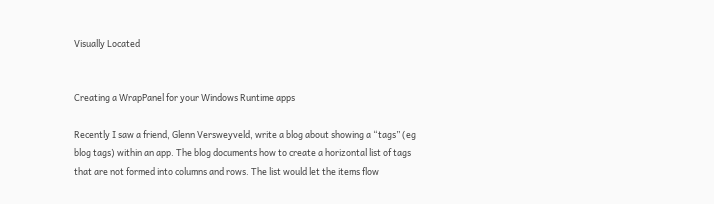Visually Located


Creating a WrapPanel for your Windows Runtime apps

Recently I saw a friend, Glenn Versweyveld, write a blog about showing a “tags” (eg blog tags) within an app. The blog documents how to create a horizontal list of tags that are not formed into columns and rows. The list would let the items flow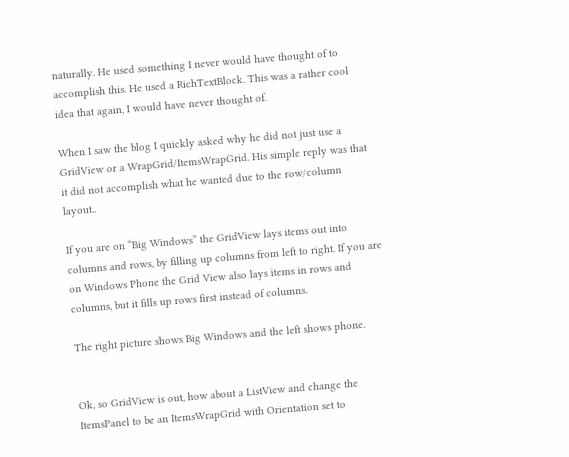naturally. He used something I never would have thought of to accomplish this. He used a RichTextBlock. This was a rather cool idea that again, I would have never thought of.

When I saw the blog I quickly asked why he did not just use a GridView or a WrapGrid/ItemsWrapGrid. His simple reply was that it did not accomplish what he wanted due to the row/column layout..

If you are on “Big Windows” the GridView lays items out into columns and rows, by filling up columns from left to right. If you are on Windows Phone the Grid View also lays items in rows and columns, but it fills up rows first instead of columns.

The right picture shows Big Windows and the left shows phone.


Ok, so GridView is out, how about a ListView and change the ItemsPanel to be an ItemsWrapGrid with Orientation set to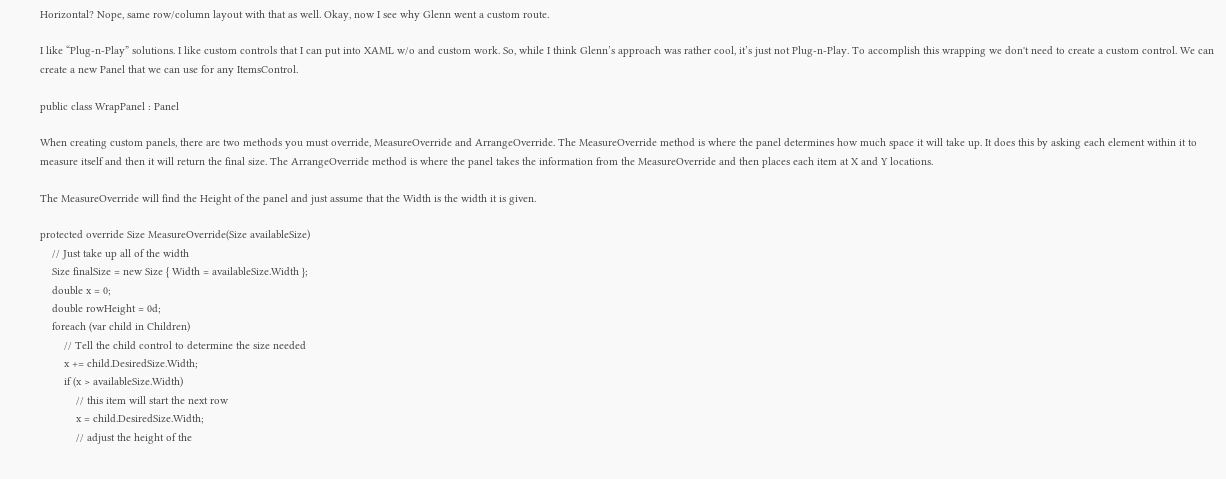Horizontal? Nope, same row/column layout with that as well. Okay, now I see why Glenn went a custom route.

I like “Plug-n-Play” solutions. I like custom controls that I can put into XAML w/o and custom work. So, while I think Glenn’s approach was rather cool, it’s just not Plug-n-Play. To accomplish this wrapping we don't need to create a custom control. We can create a new Panel that we can use for any ItemsControl.

public class WrapPanel : Panel

When creating custom panels, there are two methods you must override, MeasureOverride and ArrangeOverride. The MeasureOverride method is where the panel determines how much space it will take up. It does this by asking each element within it to measure itself and then it will return the final size. The ArrangeOverride method is where the panel takes the information from the MeasureOverride and then places each item at X and Y locations.

The MeasureOverride will find the Height of the panel and just assume that the Width is the width it is given.

protected override Size MeasureOverride(Size availableSize)
    // Just take up all of the width
    Size finalSize = new Size { Width = availableSize.Width };
    double x = 0;
    double rowHeight = 0d;
    foreach (var child in Children)
        // Tell the child control to determine the size needed
        x += child.DesiredSize.Width;
        if (x > availableSize.Width)
            // this item will start the next row
            x = child.DesiredSize.Width;
            // adjust the height of the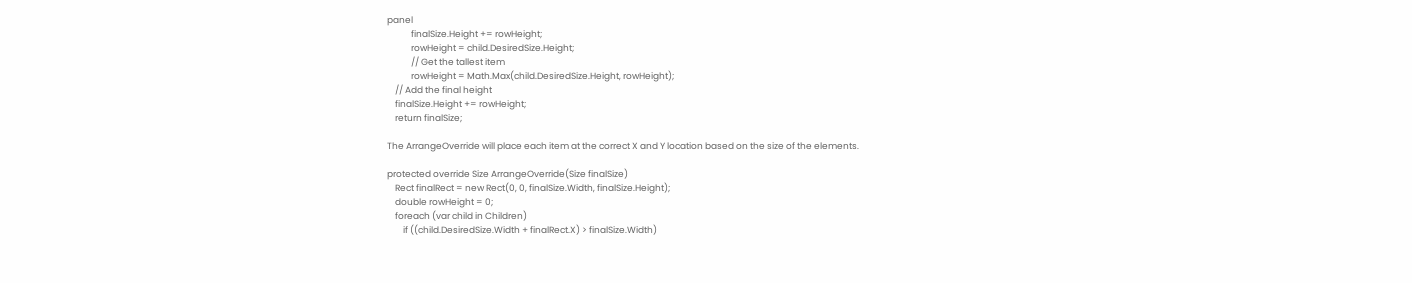panel
            finalSize.Height += rowHeight;
            rowHeight = child.DesiredSize.Height;
            // Get the tallest item
            rowHeight = Math.Max(child.DesiredSize.Height, rowHeight);
    // Add the final height
    finalSize.Height += rowHeight;
    return finalSize;

The ArrangeOverride will place each item at the correct X and Y location based on the size of the elements.

protected override Size ArrangeOverride(Size finalSize)
    Rect finalRect = new Rect(0, 0, finalSize.Width, finalSize.Height);
    double rowHeight = 0;
    foreach (var child in Children)
        if ((child.DesiredSize.Width + finalRect.X) > finalSize.Width)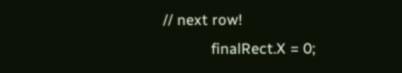// next row!
            finalRect.X = 0;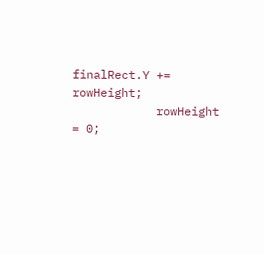finalRect.Y += rowHeight;
            rowHeight = 0;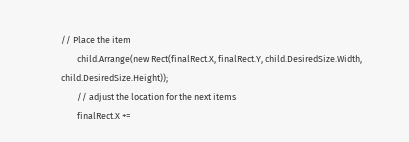// Place the item
        child.Arrange(new Rect(finalRect.X, finalRect.Y, child.DesiredSize.Width, child.DesiredSize.Height));
        // adjust the location for the next items
        finalRect.X +=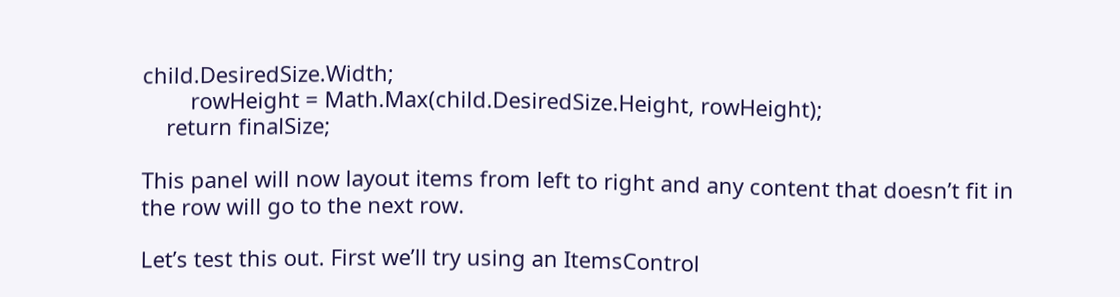child.DesiredSize.Width;
        rowHeight = Math.Max(child.DesiredSize.Height, rowHeight);
    return finalSize;

This panel will now layout items from left to right and any content that doesn’t fit in the row will go to the next row.

Let’s test this out. First we’ll try using an ItemsControl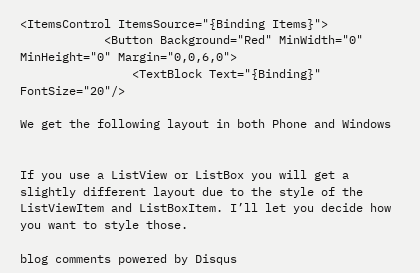<ItemsControl ItemsSource="{Binding Items}">
            <Button Background="Red" MinWidth="0" MinHeight="0" Margin="0,0,6,0">
                <TextBlock Text="{Binding}" FontSize="20"/>

We get the following layout in both Phone and Windows


If you use a ListView or ListBox you will get a slightly different layout due to the style of the ListViewItem and ListBoxItem. I’ll let you decide how you want to style those.

blog comments powered by Disqus